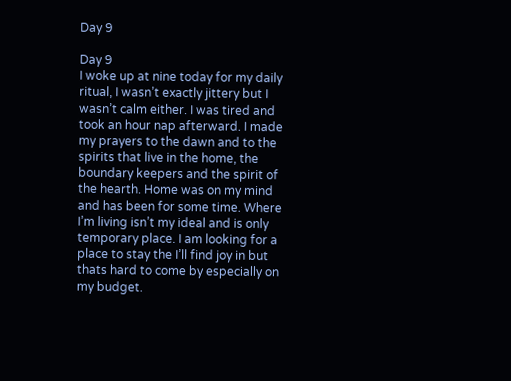Day 9

Day 9
I woke up at nine today for my daily ritual, I wasn’t exactly jittery but I wasn’t calm either. I was tired and took an hour nap afterward. I made my prayers to the dawn and to the spirits that live in the home, the boundary keepers and the spirit of the hearth. Home was on my mind and has been for some time. Where I’m living isn’t my ideal and is only temporary place. I am looking for a place to stay the I’ll find joy in but thats hard to come by especially on my budget.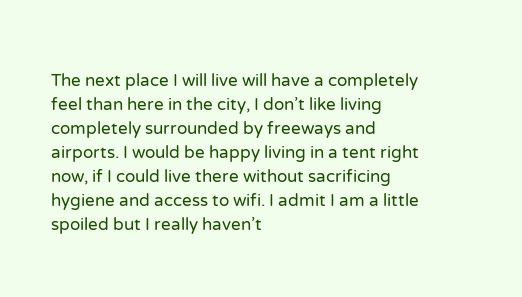The next place I will live will have a completely feel than here in the city, I don’t like living completely surrounded by freeways and airports. I would be happy living in a tent right now, if I could live there without sacrificing hygiene and access to wifi. I admit I am a little spoiled but I really haven’t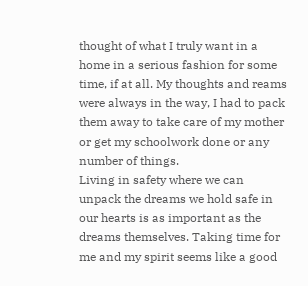thought of what I truly want in a home in a serious fashion for some time, if at all. My thoughts and reams were always in the way, I had to pack them away to take care of my mother or get my schoolwork done or any number of things.
Living in safety where we can unpack the dreams we hold safe in our hearts is as important as the dreams themselves. Taking time for me and my spirit seems like a good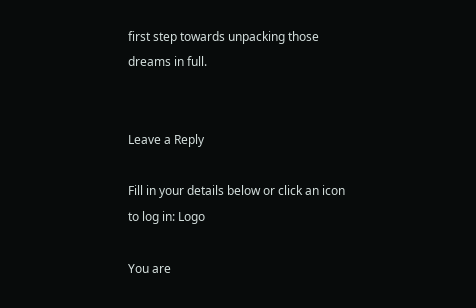first step towards unpacking those dreams in full.


Leave a Reply

Fill in your details below or click an icon to log in: Logo

You are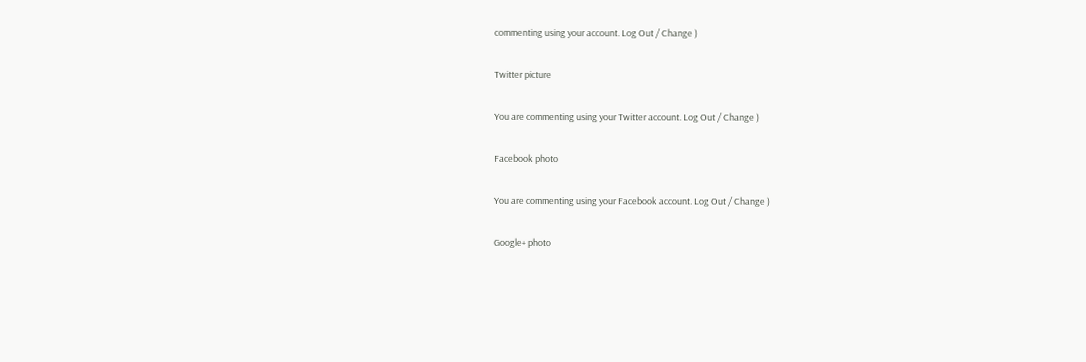commenting using your account. Log Out / Change )

Twitter picture

You are commenting using your Twitter account. Log Out / Change )

Facebook photo

You are commenting using your Facebook account. Log Out / Change )

Google+ photo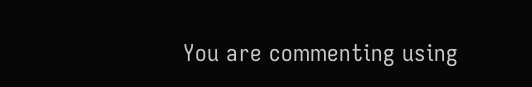You are commenting using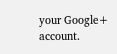your Google+ account.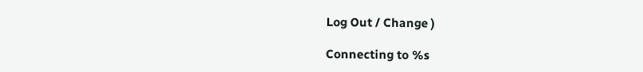Log Out / Change )

Connecting to %s